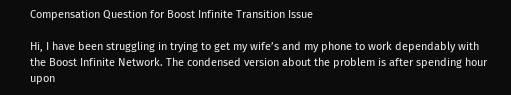Compensation Question for Boost Infinite Transition Issue

Hi, I have been struggling in trying to get my wife’s and my phone to work dependably with the Boost Infinite Network. The condensed version about the problem is after spending hour upon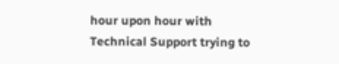hour upon hour with Technical Support trying to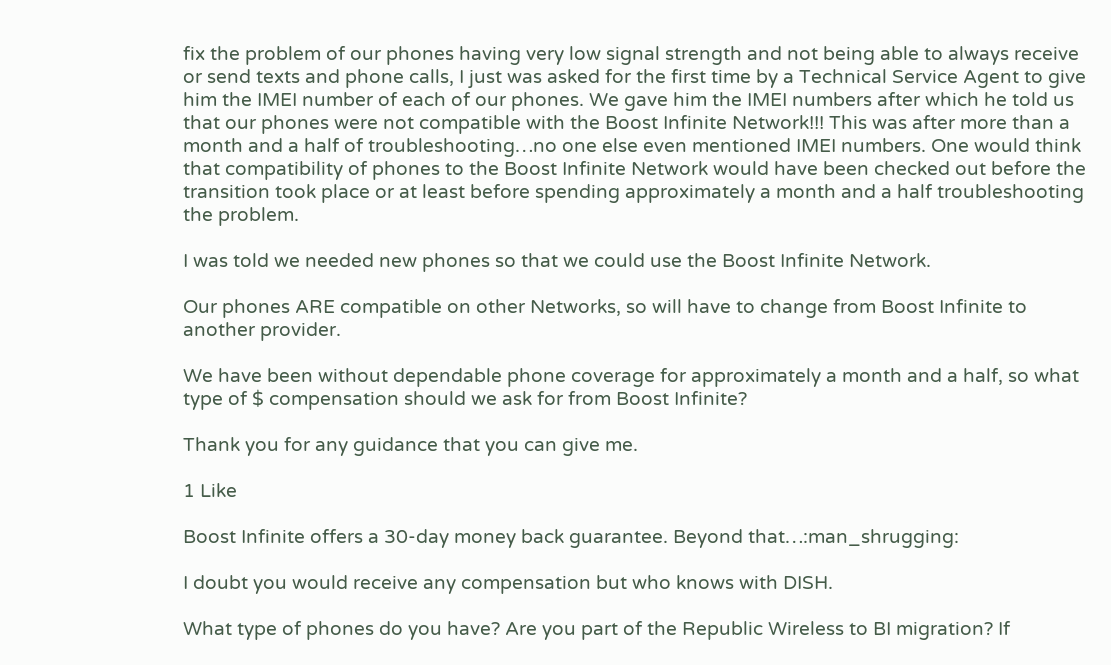fix the problem of our phones having very low signal strength and not being able to always receive or send texts and phone calls, I just was asked for the first time by a Technical Service Agent to give him the IMEI number of each of our phones. We gave him the IMEI numbers after which he told us that our phones were not compatible with the Boost Infinite Network!!! This was after more than a month and a half of troubleshooting…no one else even mentioned IMEI numbers. One would think that compatibility of phones to the Boost Infinite Network would have been checked out before the transition took place or at least before spending approximately a month and a half troubleshooting the problem.

I was told we needed new phones so that we could use the Boost Infinite Network.

Our phones ARE compatible on other Networks, so will have to change from Boost Infinite to another provider.

We have been without dependable phone coverage for approximately a month and a half, so what type of $ compensation should we ask for from Boost Infinite?

Thank you for any guidance that you can give me.

1 Like

Boost Infinite offers a 30-day money back guarantee. Beyond that…:man_shrugging:

I doubt you would receive any compensation but who knows with DISH.

What type of phones do you have? Are you part of the Republic Wireless to BI migration? If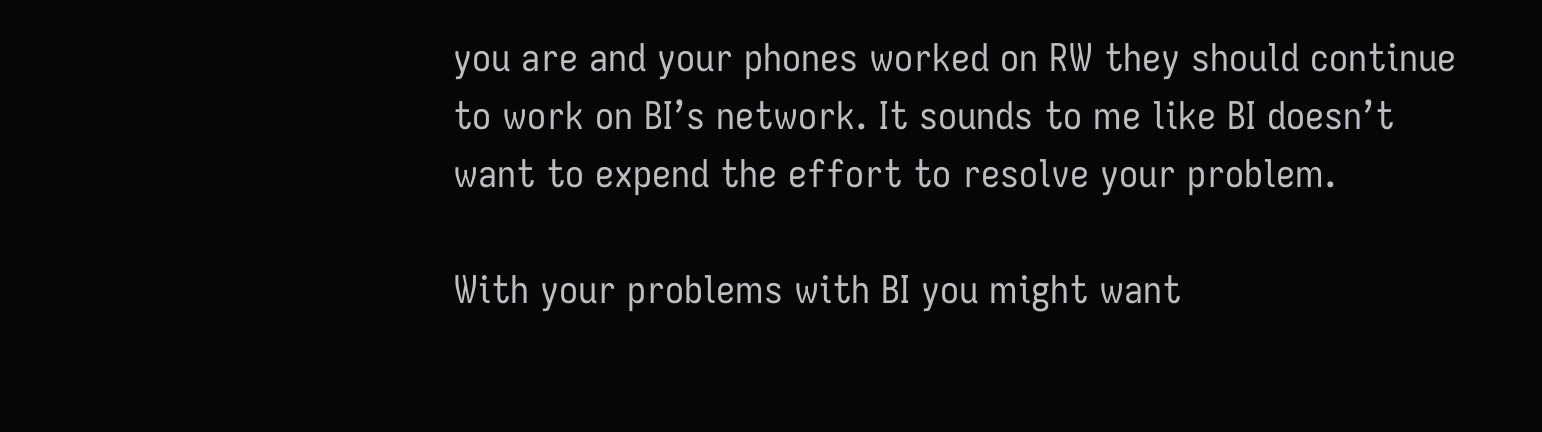you are and your phones worked on RW they should continue to work on BI’s network. It sounds to me like BI doesn’t want to expend the effort to resolve your problem.

With your problems with BI you might want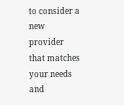to consider a new provider that matches your needs and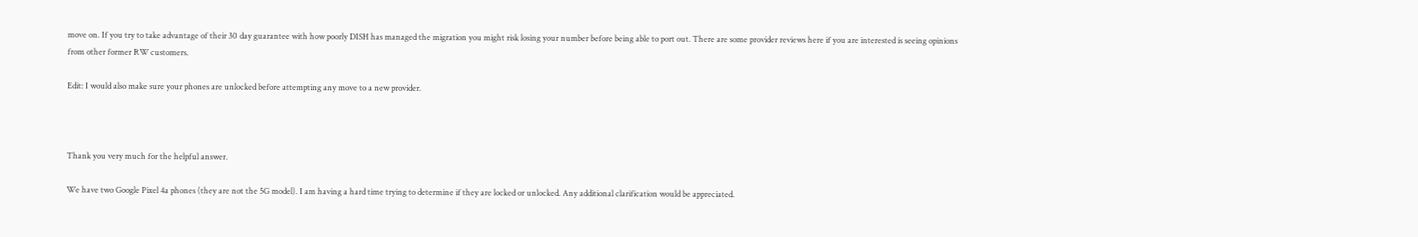move on. If you try to take advantage of their 30 day guarantee with how poorly DISH has managed the migration you might risk losing your number before being able to port out. There are some provider reviews here if you are interested is seeing opinions from other former RW customers.

Edit: I would also make sure your phones are unlocked before attempting any move to a new provider.



Thank you very much for the helpful answer.

We have two Google Pixel 4a phones (they are not the 5G model). I am having a hard time trying to determine if they are locked or unlocked. Any additional clarification would be appreciated.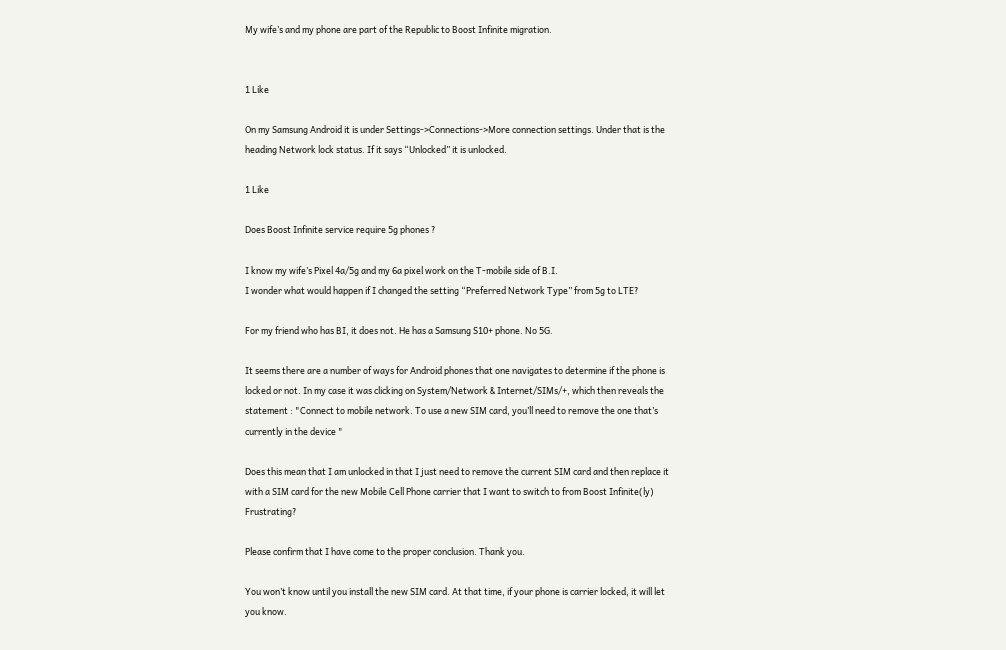My wife’s and my phone are part of the Republic to Boost Infinite migration.


1 Like

On my Samsung Android it is under Settings->Connections->More connection settings. Under that is the heading Network lock status. If it says “Unlocked” it is unlocked.

1 Like

Does Boost Infinite service require 5g phones ?

I know my wife’s Pixel 4a/5g and my 6a pixel work on the T-mobile side of B.I.
I wonder what would happen if I changed the setting “Preferred Network Type” from 5g to LTE?

For my friend who has BI, it does not. He has a Samsung S10+ phone. No 5G.

It seems there are a number of ways for Android phones that one navigates to determine if the phone is locked or not. In my case it was clicking on System/Network & Internet/SIMs/+, which then reveals the statement : "Connect to mobile network. To use a new SIM card, you’ll need to remove the one that’s currently in the device "

Does this mean that I am unlocked in that I just need to remove the current SIM card and then replace it with a SIM card for the new Mobile Cell Phone carrier that I want to switch to from Boost Infinite(ly) Frustrating?

Please confirm that I have come to the proper conclusion. Thank you.

You won’t know until you install the new SIM card. At that time, if your phone is carrier locked, it will let you know.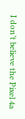I don’t believe the Pixel 4a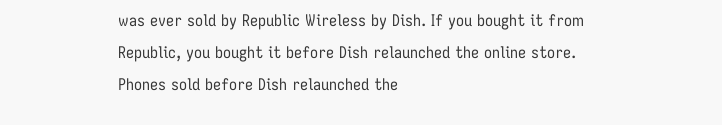was ever sold by Republic Wireless by Dish. If you bought it from Republic, you bought it before Dish relaunched the online store. Phones sold before Dish relaunched the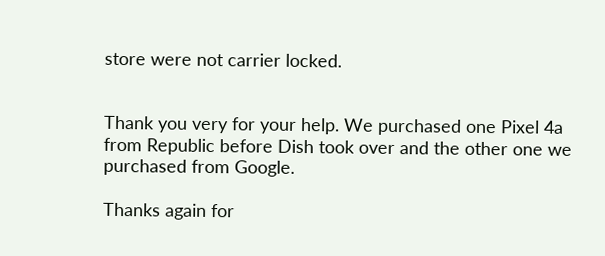store were not carrier locked.


Thank you very for your help. We purchased one Pixel 4a from Republic before Dish took over and the other one we purchased from Google.

Thanks again for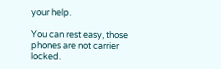your help.

You can rest easy, those phones are not carrier locked.